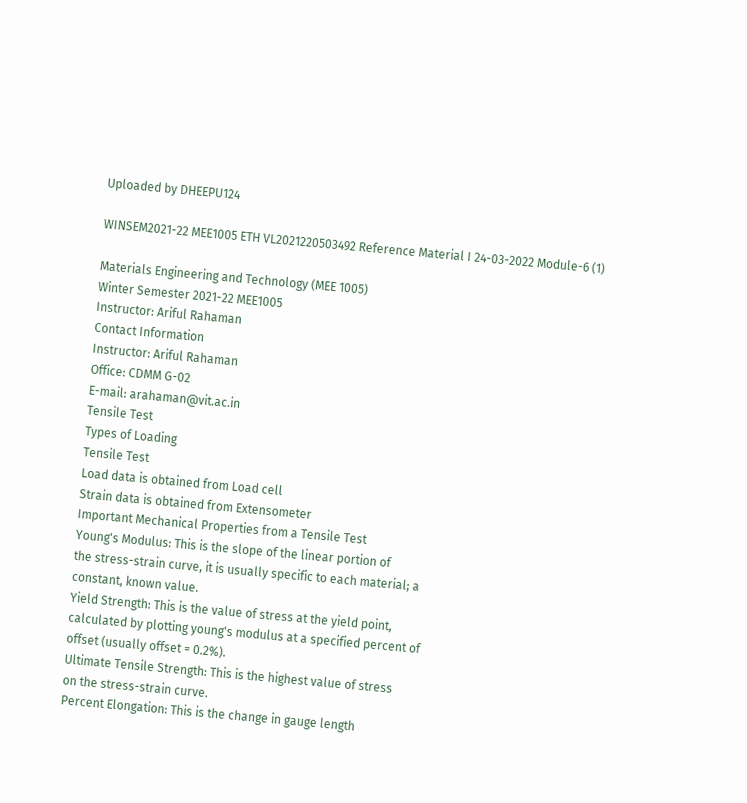Uploaded by DHEEPU124

WINSEM2021-22 MEE1005 ETH VL2021220503492 Reference Material I 24-03-2022 Module-6 (1)

Materials Engineering and Technology (MEE 1005)
Winter Semester 2021-22 MEE1005
Instructor: Ariful Rahaman
Contact Information
Instructor: Ariful Rahaman
Office: CDMM G-02
E-mail: arahaman@vit.ac.in
Tensile Test
Types of Loading
Tensile Test
Load data is obtained from Load cell
Strain data is obtained from Extensometer
Important Mechanical Properties from a Tensile Test
Young's Modulus: This is the slope of the linear portion of
the stress-strain curve, it is usually specific to each material; a
constant, known value.
Yield Strength: This is the value of stress at the yield point,
calculated by plotting young's modulus at a specified percent of
offset (usually offset = 0.2%).
Ultimate Tensile Strength: This is the highest value of stress
on the stress-strain curve.
Percent Elongation: This is the change in gauge length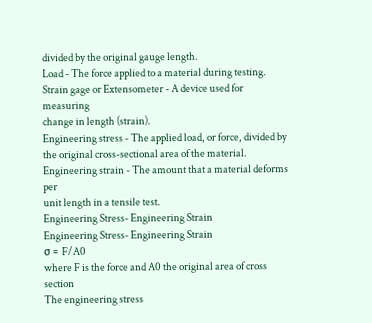divided by the original gauge length.
Load - The force applied to a material during testing.
Strain gage or Extensometer - A device used for measuring
change in length (strain).
Engineering stress - The applied load, or force, divided by
the original cross-sectional area of the material.
Engineering strain - The amount that a material deforms per
unit length in a tensile test.
Engineering Stress- Engineering Strain
Engineering Stress- Engineering Strain
σ = F/A0
where F is the force and A0 the original area of cross section
The engineering stress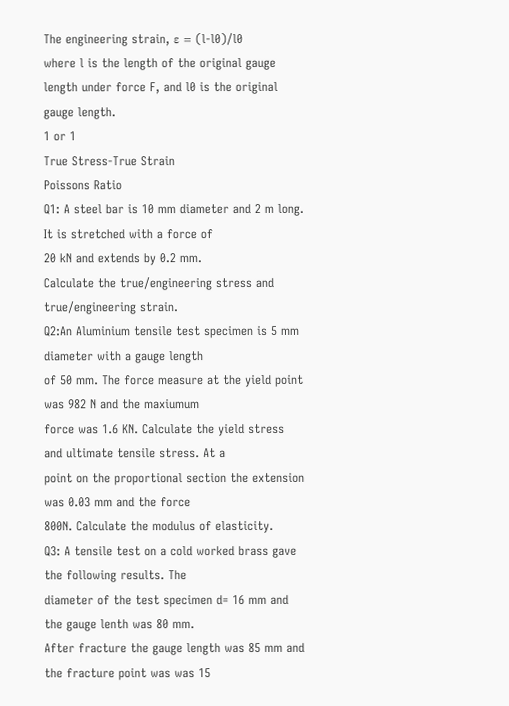The engineering strain, ε = (l-l0)/l0
where l is the length of the original gauge length under force F, and l0 is the original
gauge length.
1 or 1
True Stress-True Strain
Poissons Ratio
Q1: A steel bar is 10 mm diameter and 2 m long. It is stretched with a force of
20 kN and extends by 0.2 mm.
Calculate the true/engineering stress and true/engineering strain.
Q2:An Aluminium tensile test specimen is 5 mm diameter with a gauge length
of 50 mm. The force measure at the yield point was 982 N and the maxiumum
force was 1.6 KN. Calculate the yield stress and ultimate tensile stress. At a
point on the proportional section the extension was 0.03 mm and the force
800N. Calculate the modulus of elasticity.
Q3: A tensile test on a cold worked brass gave the following results. The
diameter of the test specimen d= 16 mm and the gauge lenth was 80 mm.
After fracture the gauge length was 85 mm and the fracture point was was 15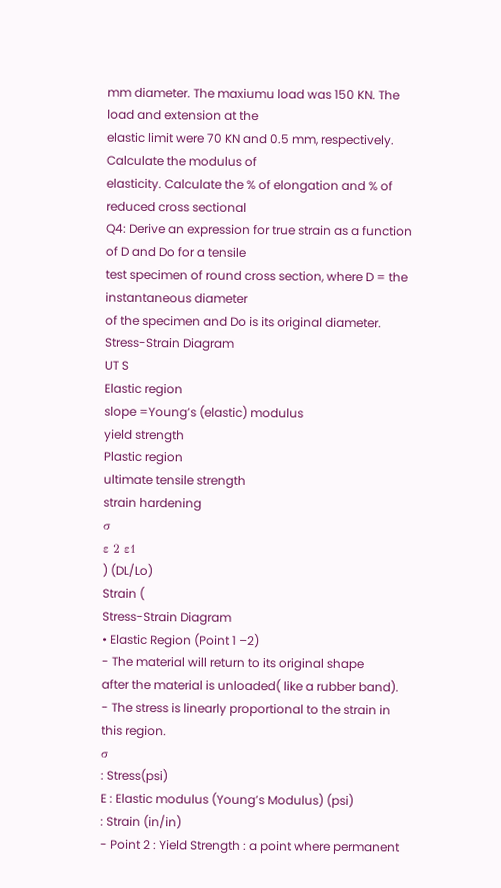mm diameter. The maxiumu load was 150 KN. The load and extension at the
elastic limit were 70 KN and 0.5 mm, respectively. Calculate the modulus of
elasticity. Calculate the % of elongation and % of reduced cross sectional
Q4: Derive an expression for true strain as a function of D and Do for a tensile
test specimen of round cross section, where D = the instantaneous diameter
of the specimen and Do is its original diameter.
Stress-Strain Diagram
UT S
Elastic region
slope =Young’s (elastic) modulus
yield strength
Plastic region
ultimate tensile strength
strain hardening
σ
ε 2 ε1
) (DL/Lo)
Strain (
Stress-Strain Diagram
• Elastic Region (Point 1 –2)
- The material will return to its original shape
after the material is unloaded( like a rubber band).
- The stress is linearly proportional to the strain in
this region.
σ
: Stress(psi)
E : Elastic modulus (Young’s Modulus) (psi)
: Strain (in/in)
- Point 2 : Yield Strength : a point where permanent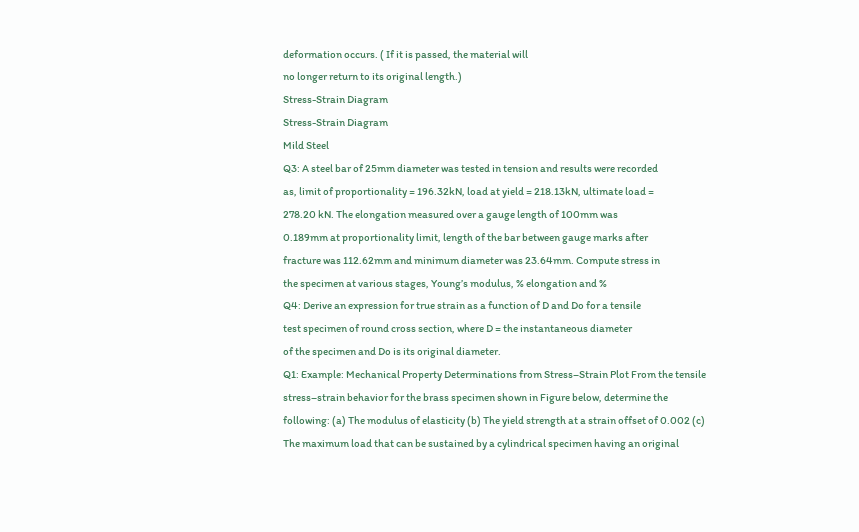deformation occurs. ( If it is passed, the material will
no longer return to its original length.)
Stress-Strain Diagram
Stress-Strain Diagram
Mild Steel
Q3: A steel bar of 25mm diameter was tested in tension and results were recorded
as, limit of proportionality = 196.32kN, load at yield = 218.13kN, ultimate load =
278.20 kN. The elongation measured over a gauge length of 100mm was
0.189mm at proportionality limit, length of the bar between gauge marks after
fracture was 112.62mm and minimum diameter was 23.64mm. Compute stress in
the specimen at various stages, Young’s modulus, % elongation and %
Q4: Derive an expression for true strain as a function of D and Do for a tensile
test specimen of round cross section, where D = the instantaneous diameter
of the specimen and Do is its original diameter.
Q1: Example: Mechanical Property Determinations from Stress–Strain Plot From the tensile
stress–strain behavior for the brass specimen shown in Figure below, determine the
following: (a) The modulus of elasticity (b) The yield strength at a strain offset of 0.002 (c)
The maximum load that can be sustained by a cylindrical specimen having an original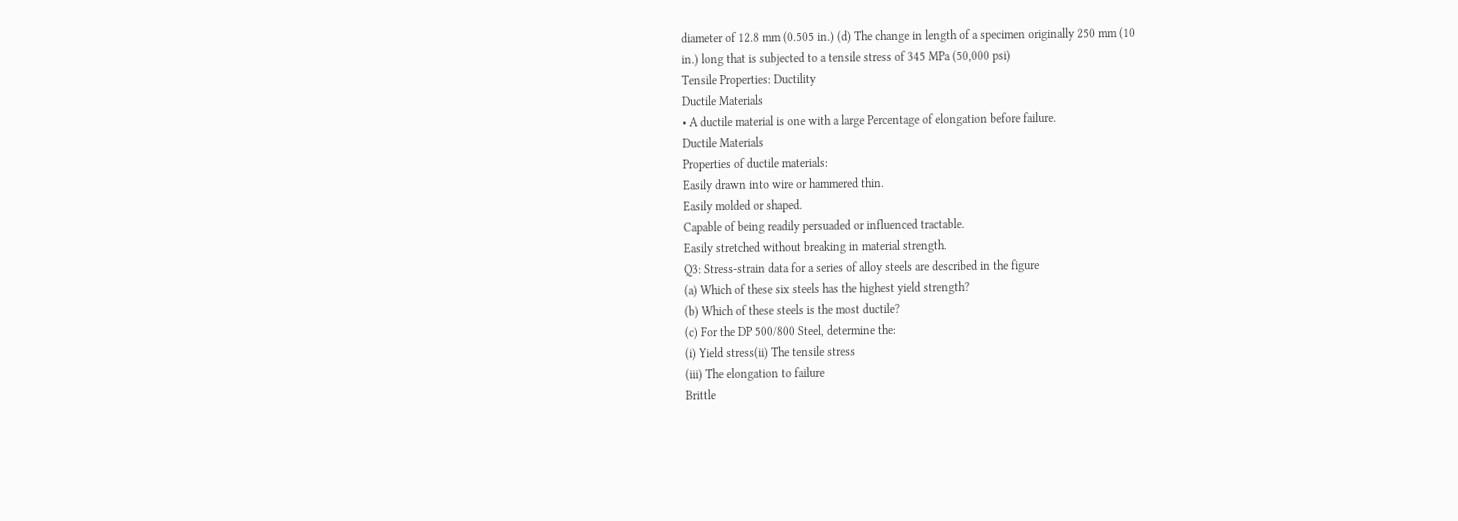diameter of 12.8 mm (0.505 in.) (d) The change in length of a specimen originally 250 mm (10
in.) long that is subjected to a tensile stress of 345 MPa (50,000 psi)
Tensile Properties: Ductility
Ductile Materials
• A ductile material is one with a large Percentage of elongation before failure.
Ductile Materials
Properties of ductile materials:
Easily drawn into wire or hammered thin.
Easily molded or shaped.
Capable of being readily persuaded or influenced tractable.
Easily stretched without breaking in material strength.
Q3: Stress-strain data for a series of alloy steels are described in the figure
(a) Which of these six steels has the highest yield strength?
(b) Which of these steels is the most ductile?
(c) For the DP 500/800 Steel, determine the:
(i) Yield stress(ii) The tensile stress
(iii) The elongation to failure
Brittle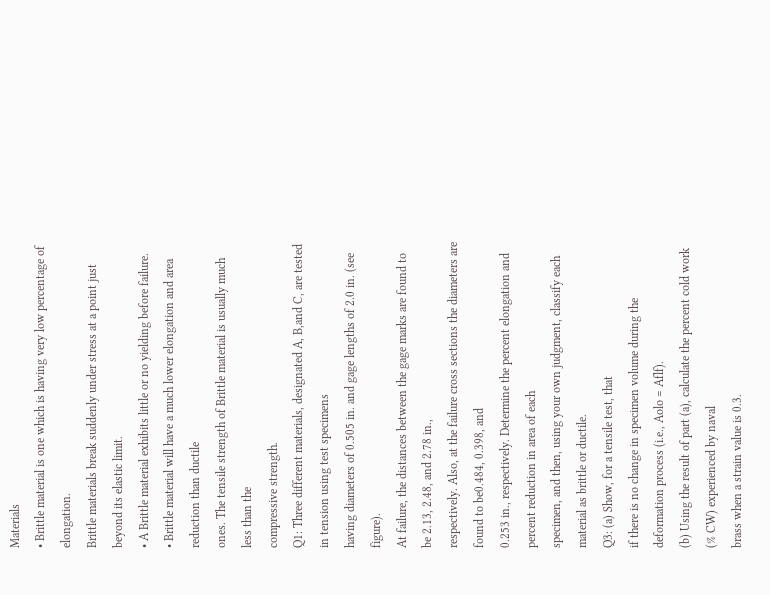Materials
• Brittle material is one which is having very low percentage of elongation.
Brittle materials break suddenly under stress at a point just beyond its elastic limit.
• A Brittle material exhibits little or no yielding before failure.
• Brittle material will have a much lower elongation and area reduction than ductile
ones. The tensile strength of Brittle material is usually much less than the
compressive strength.
Q1: Three different materials, designated A, B,and C, are tested in tension using test specimens
having diameters of 0.505 in. and gage lengths of 2.0 in. (see figure).
At failure, the distances between the gage marks are found to be 2.13, 2.48, and 2.78 in.,
respectively. Also, at the failure cross sections the diameters are found to be0.484, 0.398, and
0.253 in., respectively. Determine the percent elongation and percent reduction in area of each
specimen, and then, using your own judgment, classify each material as brittle or ductile.
Q3: (a) Show, for a tensile test, that
if there is no change in specimen volume during the deformation process (i.e., Aolo = Aflf).
(b) Using the result of part (a), calculate the percent cold work (% CW) experienced by naval
brass when a strain value is 0.3.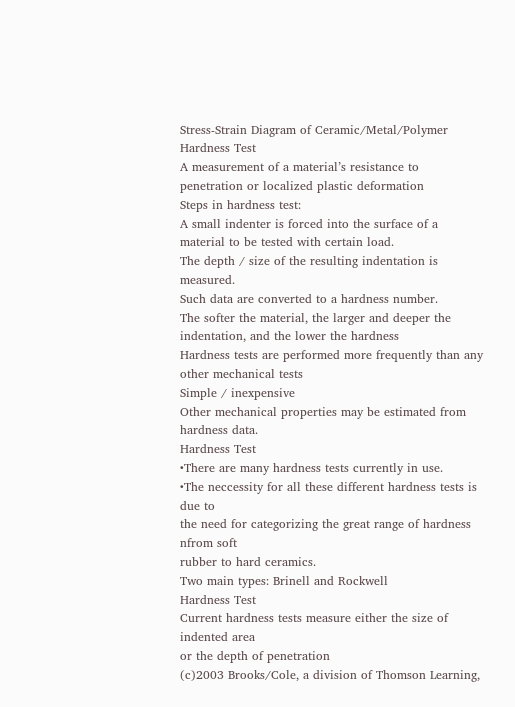Stress-Strain Diagram of Ceramic/Metal/Polymer
Hardness Test
A measurement of a material’s resistance to penetration or localized plastic deformation
Steps in hardness test:
A small indenter is forced into the surface of a material to be tested with certain load.
The depth / size of the resulting indentation is measured.
Such data are converted to a hardness number.
The softer the material, the larger and deeper the indentation, and the lower the hardness
Hardness tests are performed more frequently than any other mechanical tests
Simple / inexpensive
Other mechanical properties may be estimated from hardness data.
Hardness Test
•There are many hardness tests currently in use.
•The neccessity for all these different hardness tests is due to
the need for categorizing the great range of hardness nfrom soft
rubber to hard ceramics.
Two main types: Brinell and Rockwell
Hardness Test
Current hardness tests measure either the size of indented area
or the depth of penetration
(c)2003 Brooks/Cole, a division of Thomson Learning,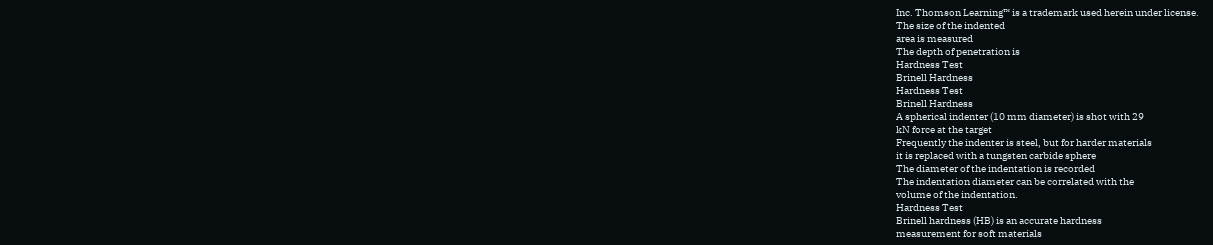Inc. Thomson Learning™ is a trademark used herein under license.
The size of the indented
area is measured
The depth of penetration is
Hardness Test
Brinell Hardness
Hardness Test
Brinell Hardness
A spherical indenter (10 mm diameter) is shot with 29
kN force at the target
Frequently the indenter is steel, but for harder materials
it is replaced with a tungsten carbide sphere
The diameter of the indentation is recorded
The indentation diameter can be correlated with the
volume of the indentation.
Hardness Test
Brinell hardness (HB) is an accurate hardness
measurement for soft materials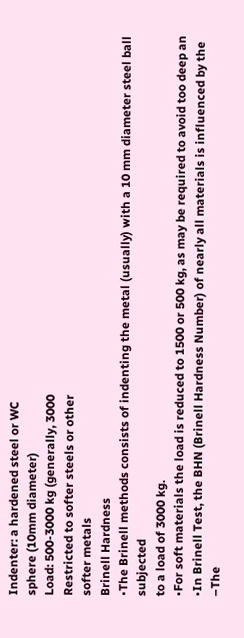Indenter: a hardened steel or WC
sphere (10mm diameter)
Load: 500-3000 kg (generally, 3000
Restricted to softer steels or other
softer metals
Brinell Hardness
•The Brinell methods consists of indenting the metal (usually) with a 10 mm diameter steel ball subjected
to a load of 3000 kg.
•For soft materials the load is reduced to 1500 or 500 kg, as may be required to avoid too deep an
•In Brinell Test, the BHN (Brinell Hardness Number) of nearly all materials is influenced by the
–The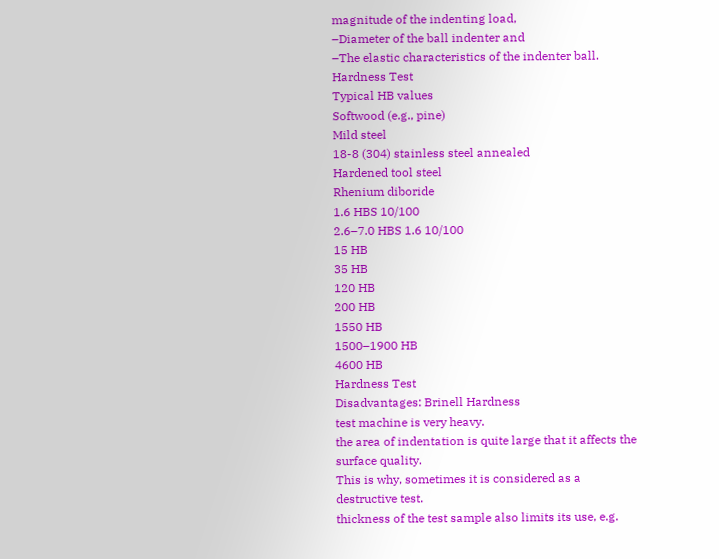magnitude of the indenting load,
–Diameter of the ball indenter and
–The elastic characteristics of the indenter ball.
Hardness Test
Typical HB values
Softwood (e.g., pine)
Mild steel
18-8 (304) stainless steel annealed
Hardened tool steel
Rhenium diboride
1.6 HBS 10/100
2.6–7.0 HBS 1.6 10/100
15 HB
35 HB
120 HB
200 HB
1550 HB
1500–1900 HB
4600 HB
Hardness Test
Disadvantages: Brinell Hardness
test machine is very heavy.
the area of indentation is quite large that it affects the surface quality.
This is why, sometimes it is considered as a destructive test.
thickness of the test sample also limits its use, e.g.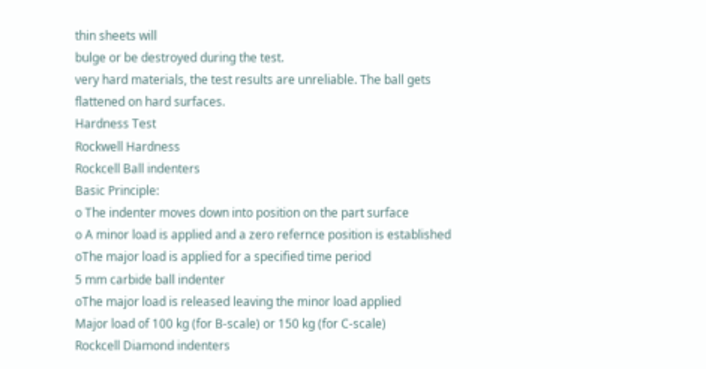thin sheets will
bulge or be destroyed during the test.
very hard materials, the test results are unreliable. The ball gets
flattened on hard surfaces.
Hardness Test
Rockwell Hardness
Rockcell Ball indenters
Basic Principle:
o The indenter moves down into position on the part surface
o A minor load is applied and a zero refernce position is established
oThe major load is applied for a specified time period
5 mm carbide ball indenter
oThe major load is released leaving the minor load applied
Major load of 100 kg (for B-scale) or 150 kg (for C-scale)
Rockcell Diamond indenters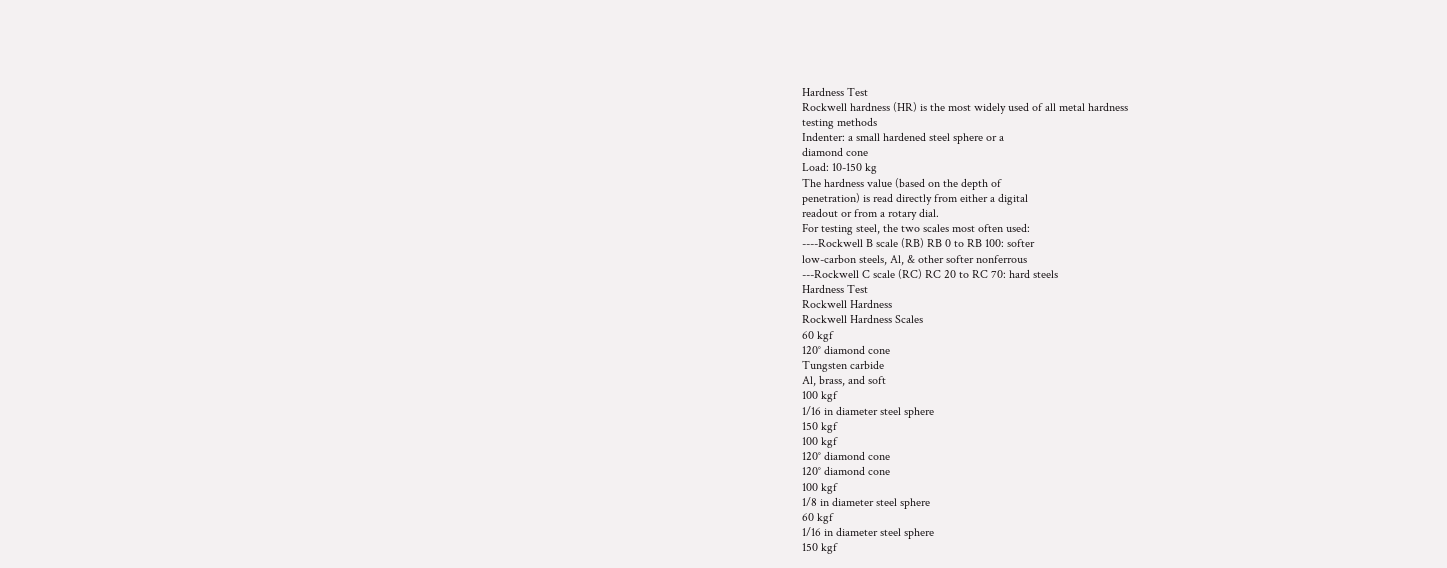Hardness Test
Rockwell hardness (HR) is the most widely used of all metal hardness
testing methods
Indenter: a small hardened steel sphere or a
diamond cone
Load: 10-150 kg
The hardness value (based on the depth of
penetration) is read directly from either a digital
readout or from a rotary dial.
For testing steel, the two scales most often used:
----Rockwell B scale (RB) RB 0 to RB 100: softer
low-carbon steels, Al, & other softer nonferrous
---Rockwell C scale (RC) RC 20 to RC 70: hard steels
Hardness Test
Rockwell Hardness
Rockwell Hardness Scales
60 kgf
120° diamond cone
Tungsten carbide
Al, brass, and soft
100 kgf
1/16 in diameter steel sphere
150 kgf
100 kgf
120° diamond cone
120° diamond cone
100 kgf
1/8 in diameter steel sphere
60 kgf
1/16 in diameter steel sphere
150 kgf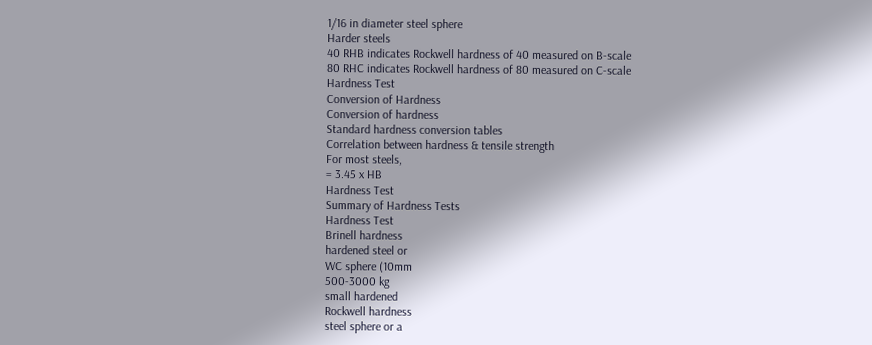1/16 in diameter steel sphere
Harder steels
40 RHB indicates Rockwell hardness of 40 measured on B-scale
80 RHC indicates Rockwell hardness of 80 measured on C-scale
Hardness Test
Conversion of Hardness
Conversion of hardness
Standard hardness conversion tables
Correlation between hardness & tensile strength
For most steels,
= 3.45 x HB
Hardness Test
Summary of Hardness Tests
Hardness Test
Brinell hardness
hardened steel or
WC sphere (10mm
500-3000 kg
small hardened
Rockwell hardness
steel sphere or a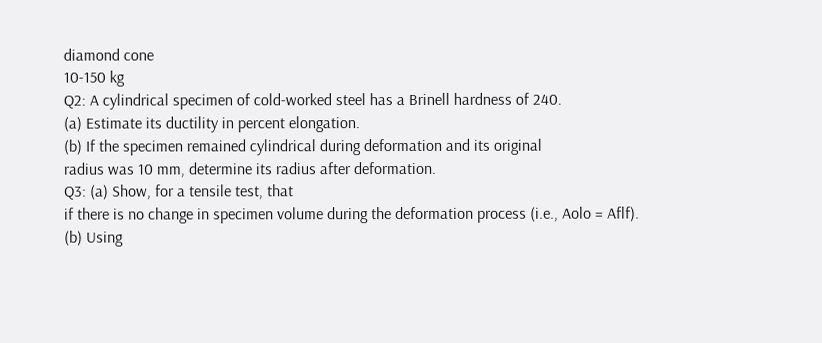diamond cone
10-150 kg
Q2: A cylindrical specimen of cold-worked steel has a Brinell hardness of 240.
(a) Estimate its ductility in percent elongation.
(b) If the specimen remained cylindrical during deformation and its original
radius was 10 mm, determine its radius after deformation.
Q3: (a) Show, for a tensile test, that
if there is no change in specimen volume during the deformation process (i.e., Aolo = Aflf).
(b) Using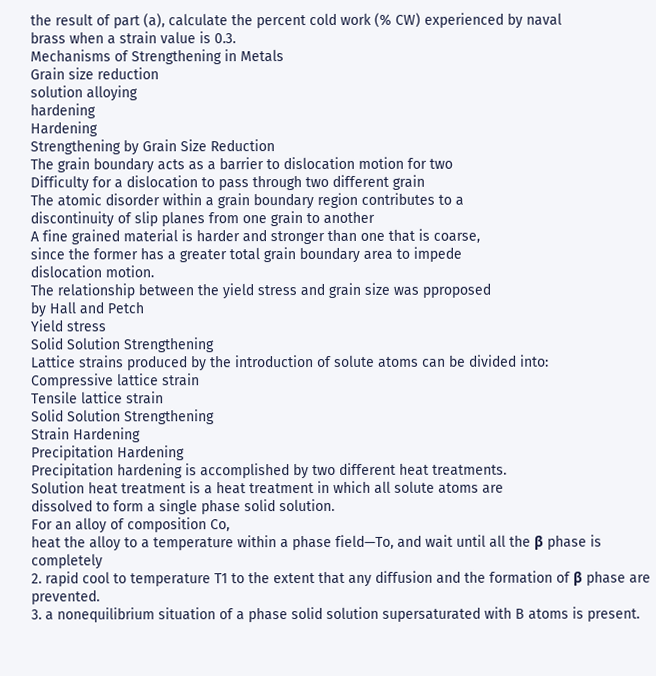the result of part (a), calculate the percent cold work (% CW) experienced by naval
brass when a strain value is 0.3.
Mechanisms of Strengthening in Metals
Grain size reduction
solution alloying
hardening
Hardening
Strengthening by Grain Size Reduction
The grain boundary acts as a barrier to dislocation motion for two
Difficulty for a dislocation to pass through two different grain
The atomic disorder within a grain boundary region contributes to a
discontinuity of slip planes from one grain to another
A fine grained material is harder and stronger than one that is coarse,
since the former has a greater total grain boundary area to impede
dislocation motion.
The relationship between the yield stress and grain size was pproposed
by Hall and Petch
Yield stress
Solid Solution Strengthening
Lattice strains produced by the introduction of solute atoms can be divided into:
Compressive lattice strain
Tensile lattice strain
Solid Solution Strengthening
Strain Hardening
Precipitation Hardening
Precipitation hardening is accomplished by two different heat treatments.
Solution heat treatment is a heat treatment in which all solute atoms are
dissolved to form a single phase solid solution.
For an alloy of composition Co,
heat the alloy to a temperature within a phase field—To, and wait until all the β phase is completely
2. rapid cool to temperature T1 to the extent that any diffusion and the formation of β phase are prevented.
3. a nonequilibrium situation of a phase solid solution supersaturated with B atoms is present.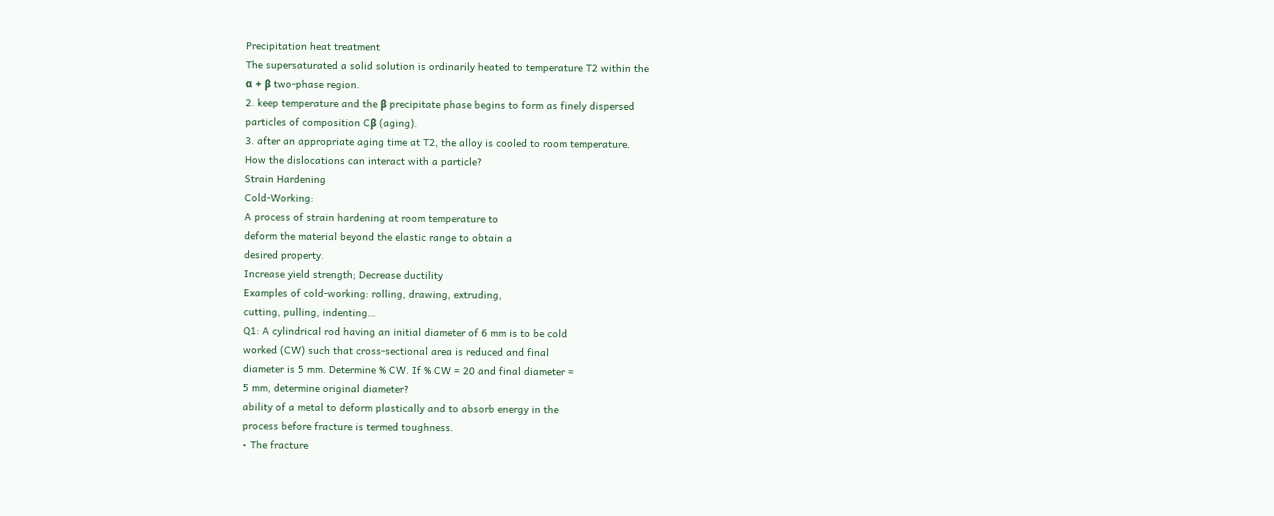Precipitation heat treatment
The supersaturated a solid solution is ordinarily heated to temperature T2 within the
α + β two-phase region.
2. keep temperature and the β precipitate phase begins to form as finely dispersed
particles of composition Cβ (aging).
3. after an appropriate aging time at T2, the alloy is cooled to room temperature.
How the dislocations can interact with a particle?
Strain Hardening
Cold-Working:
A process of strain hardening at room temperature to
deform the material beyond the elastic range to obtain a
desired property.
Increase yield strength; Decrease ductility
Examples of cold-working: rolling, drawing, extruding,
cutting, pulling, indenting…
Q1: A cylindrical rod having an initial diameter of 6 mm is to be cold
worked (CW) such that cross-sectional area is reduced and final
diameter is 5 mm. Determine % CW. If % CW = 20 and final diameter =
5 mm, determine original diameter?
ability of a metal to deform plastically and to absorb energy in the
process before fracture is termed toughness.
• The fracture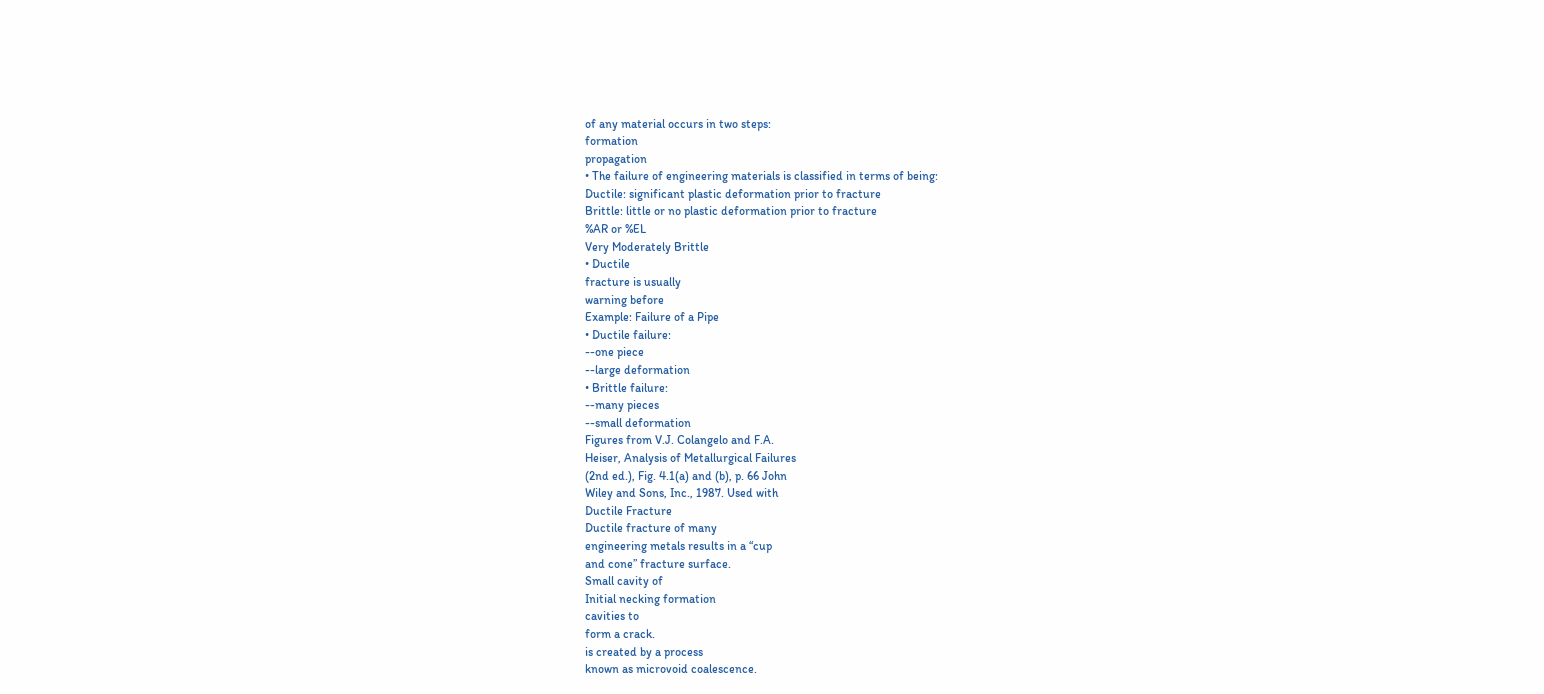of any material occurs in two steps:
formation
propagation
• The failure of engineering materials is classified in terms of being:
Ductile: significant plastic deformation prior to fracture
Brittle: little or no plastic deformation prior to fracture
%AR or %EL
Very Moderately Brittle
• Ductile
fracture is usually
warning before
Example: Failure of a Pipe
• Ductile failure:
--one piece
--large deformation
• Brittle failure:
--many pieces
--small deformation
Figures from V.J. Colangelo and F.A.
Heiser, Analysis of Metallurgical Failures
(2nd ed.), Fig. 4.1(a) and (b), p. 66 John
Wiley and Sons, Inc., 1987. Used with
Ductile Fracture
Ductile fracture of many
engineering metals results in a “cup
and cone” fracture surface.
Small cavity of
Initial necking formation
cavities to
form a crack.
is created by a process
known as microvoid coalescence.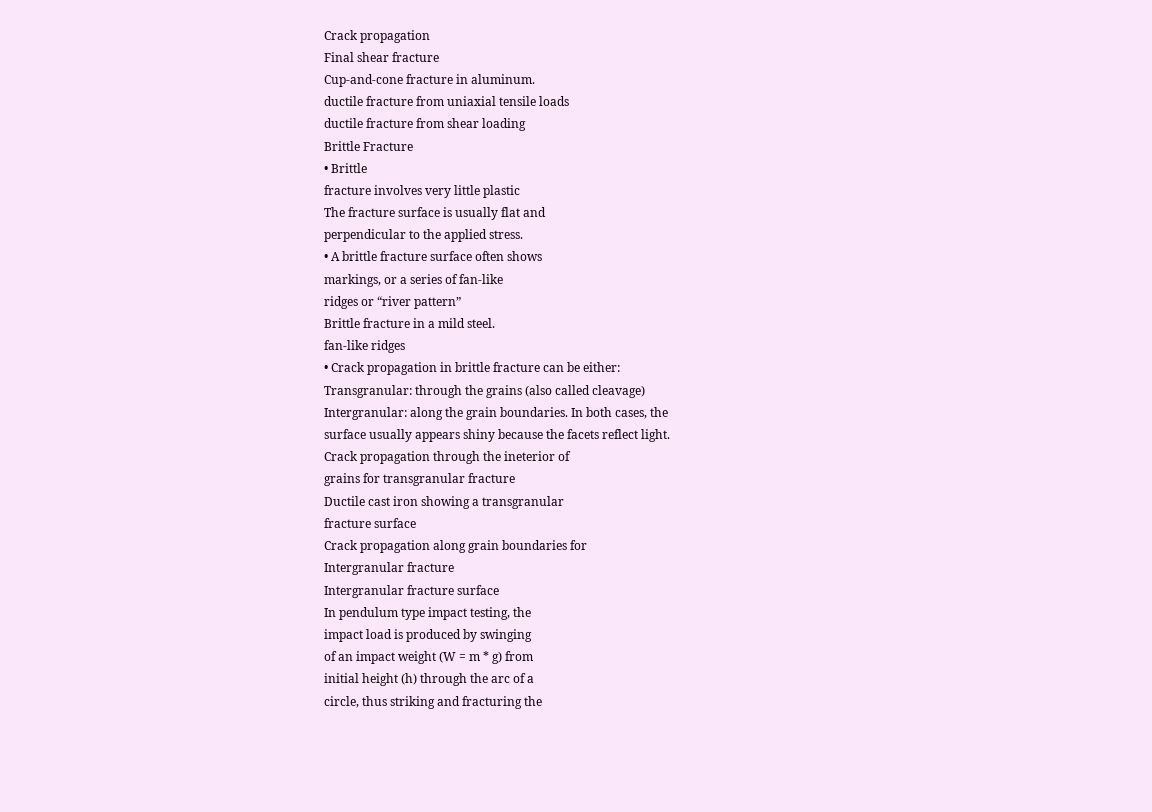Crack propagation
Final shear fracture
Cup-and-cone fracture in aluminum.
ductile fracture from uniaxial tensile loads
ductile fracture from shear loading
Brittle Fracture
• Brittle
fracture involves very little plastic
The fracture surface is usually flat and
perpendicular to the applied stress.
• A brittle fracture surface often shows
markings, or a series of fan-like
ridges or “river pattern”
Brittle fracture in a mild steel.
fan-like ridges
• Crack propagation in brittle fracture can be either:
Transgranular: through the grains (also called cleavage)
Intergranular: along the grain boundaries. In both cases, the
surface usually appears shiny because the facets reflect light.
Crack propagation through the ineterior of
grains for transgranular fracture
Ductile cast iron showing a transgranular
fracture surface
Crack propagation along grain boundaries for
Intergranular fracture
Intergranular fracture surface
In pendulum type impact testing, the
impact load is produced by swinging
of an impact weight (W = m * g) from
initial height (h) through the arc of a
circle, thus striking and fracturing the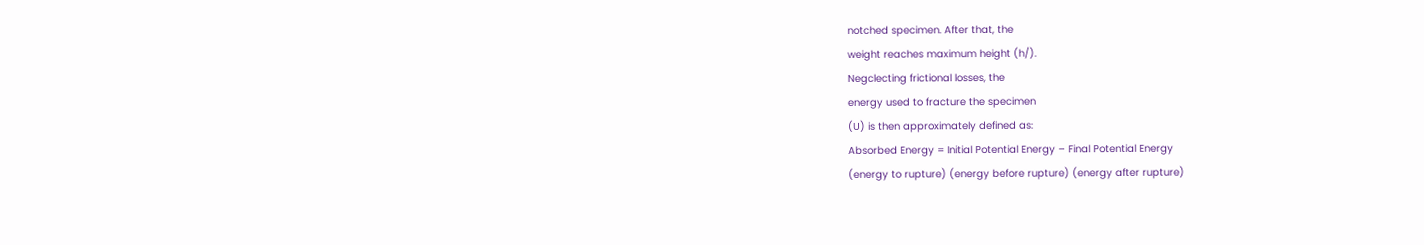notched specimen. After that, the
weight reaches maximum height (h/).
Negclecting frictional losses, the
energy used to fracture the specimen
(U) is then approximately defined as:
Absorbed Energy = Initial Potential Energy – Final Potential Energy
(energy to rupture) (energy before rupture) (energy after rupture)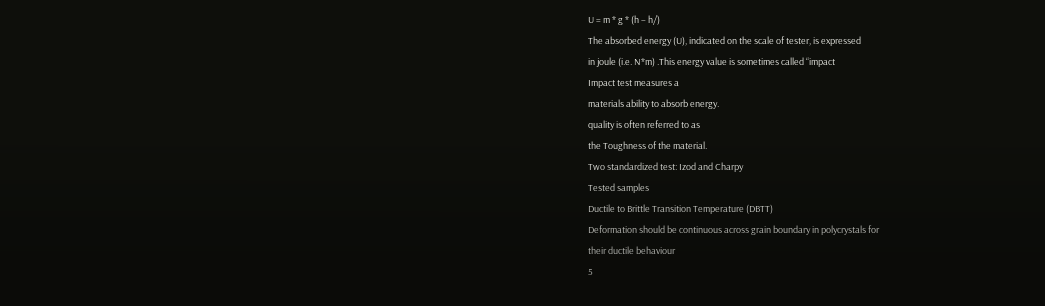U = m * g * (h – h/)
The absorbed energy (U), indicated on the scale of tester, is expressed
in joule (i.e. N*m) .This energy value is sometimes called “impact
Impact test measures a
materials ability to absorb energy.
quality is often referred to as
the Toughness of the material.
Two standardized test: Izod and Charpy
Tested samples
Ductile to Brittle Transition Temperature (DBTT)
Deformation should be continuous across grain boundary in polycrystals for
their ductile behaviour
5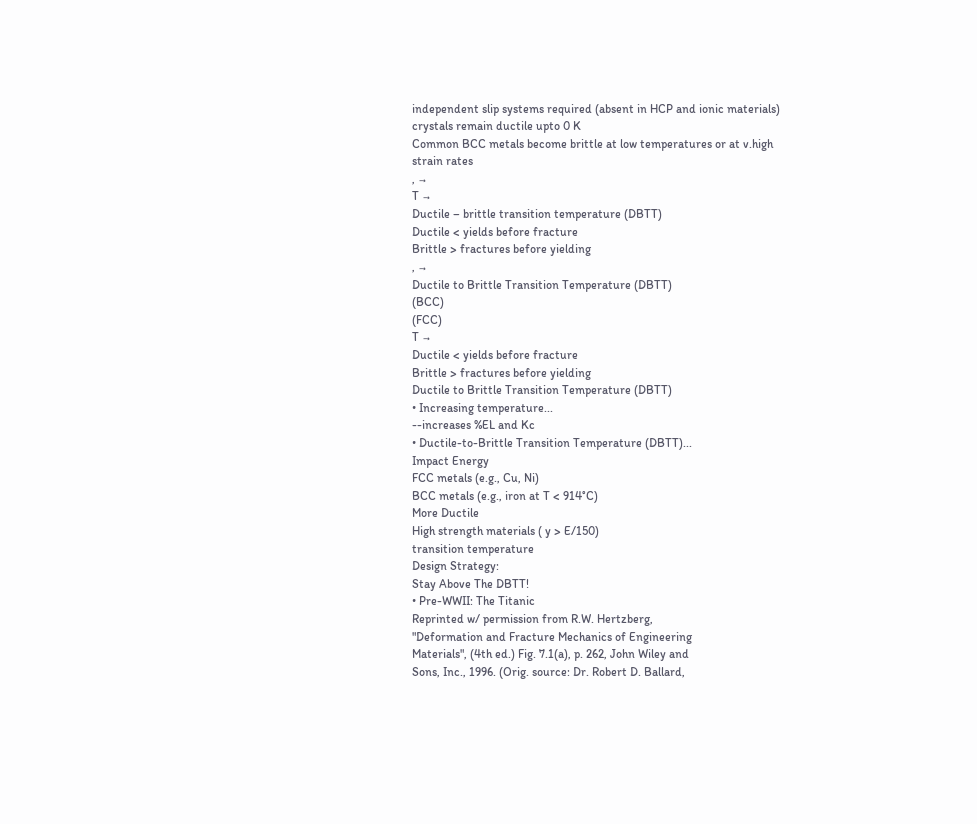independent slip systems required (absent in HCP and ionic materials)
crystals remain ductile upto 0 K
Common BCC metals become brittle at low temperatures or at v.high
strain rates
, →
T →
Ductile – brittle transition temperature (DBTT)
Ductile < yields before fracture
Brittle > fractures before yielding
, →
Ductile to Brittle Transition Temperature (DBTT)
(BCC)
(FCC)
T →
Ductile < yields before fracture
Brittle > fractures before yielding
Ductile to Brittle Transition Temperature (DBTT)
• Increasing temperature...
--increases %EL and Kc
• Ductile-to-Brittle Transition Temperature (DBTT)...
Impact Energy
FCC metals (e.g., Cu, Ni)
BCC metals (e.g., iron at T < 914°C)
More Ductile
High strength materials ( y > E/150)
transition temperature
Design Strategy:
Stay Above The DBTT!
• Pre-WWII: The Titanic
Reprinted w/ permission from R.W. Hertzberg,
"Deformation and Fracture Mechanics of Engineering
Materials", (4th ed.) Fig. 7.1(a), p. 262, John Wiley and
Sons, Inc., 1996. (Orig. source: Dr. Robert D. Ballard,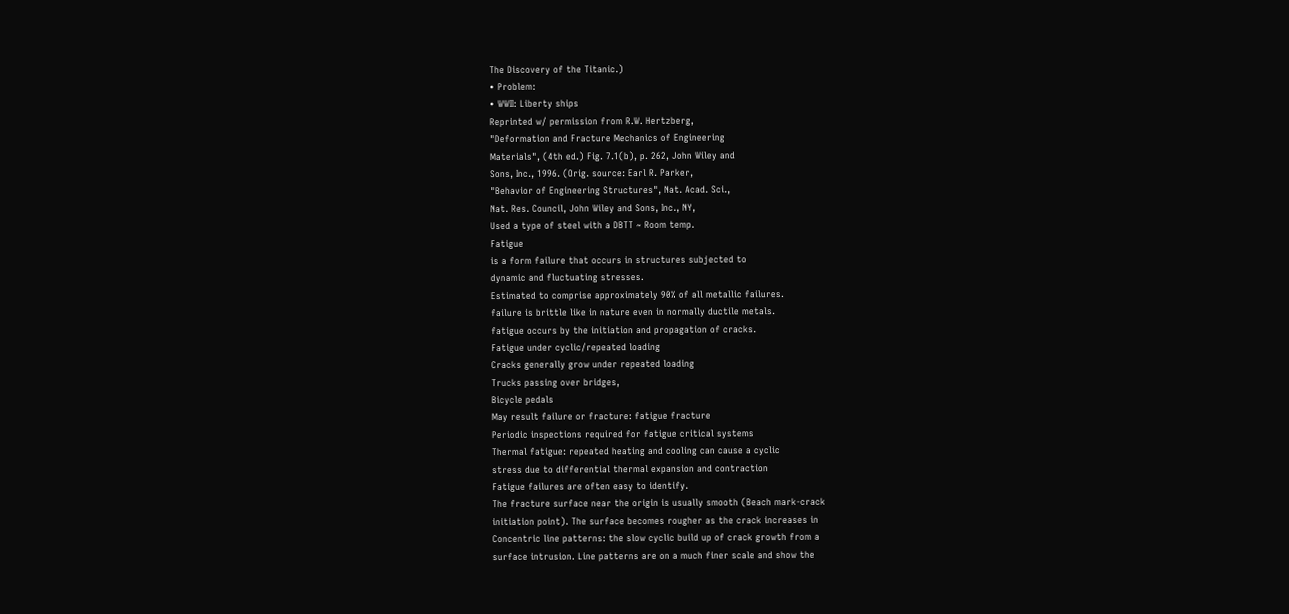The Discovery of the Titanic.)
• Problem:
• WWII: Liberty ships
Reprinted w/ permission from R.W. Hertzberg,
"Deformation and Fracture Mechanics of Engineering
Materials", (4th ed.) Fig. 7.1(b), p. 262, John Wiley and
Sons, Inc., 1996. (Orig. source: Earl R. Parker,
"Behavior of Engineering Structures", Nat. Acad. Sci.,
Nat. Res. Council, John Wiley and Sons, Inc., NY,
Used a type of steel with a DBTT ~ Room temp.
Fatigue
is a form failure that occurs in structures subjected to
dynamic and fluctuating stresses.
Estimated to comprise approximately 90% of all metallic failures.
failure is brittle like in nature even in normally ductile metals.
fatigue occurs by the initiation and propagation of cracks.
Fatigue under cyclic/repeated loading
Cracks generally grow under repeated loading
Trucks passing over bridges,
Bicycle pedals
May result failure or fracture: fatigue fracture
Periodic inspections required for fatigue critical systems
Thermal fatigue: repeated heating and cooling can cause a cyclic
stress due to differential thermal expansion and contraction
Fatigue failures are often easy to identify.
The fracture surface near the origin is usually smooth (Beach mark-crack
initiation point). The surface becomes rougher as the crack increases in
Concentric line patterns: the slow cyclic build up of crack growth from a
surface intrusion. Line patterns are on a much finer scale and show the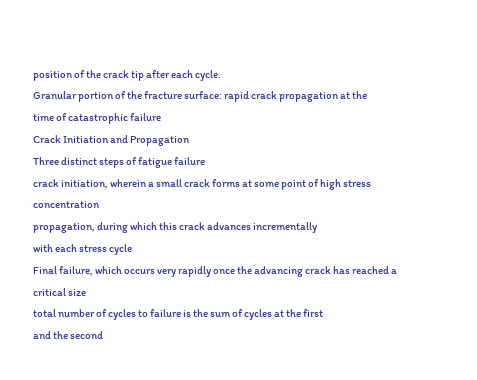position of the crack tip after each cycle.
Granular portion of the fracture surface: rapid crack propagation at the
time of catastrophic failure
Crack Initiation and Propagation
Three distinct steps of fatigue failure
crack initiation, wherein a small crack forms at some point of high stress concentration
propagation, during which this crack advances incrementally
with each stress cycle
Final failure, which occurs very rapidly once the advancing crack has reached a
critical size
total number of cycles to failure is the sum of cycles at the first
and the second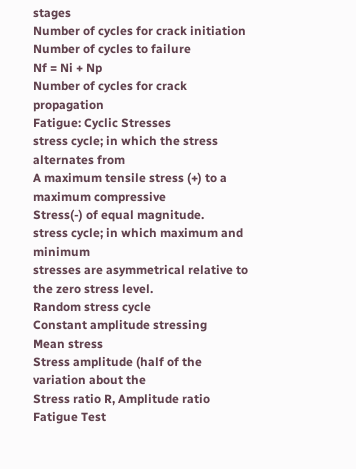stages
Number of cycles for crack initiation
Number of cycles to failure
Nf = Ni + Np
Number of cycles for crack propagation
Fatigue: Cyclic Stresses
stress cycle; in which the stress alternates from
A maximum tensile stress (+) to a maximum compressive
Stress(-) of equal magnitude.
stress cycle; in which maximum and minimum
stresses are asymmetrical relative to the zero stress level.
Random stress cycle
Constant amplitude stressing
Mean stress
Stress amplitude (half of the
variation about the
Stress ratio R, Amplitude ratio
Fatigue Test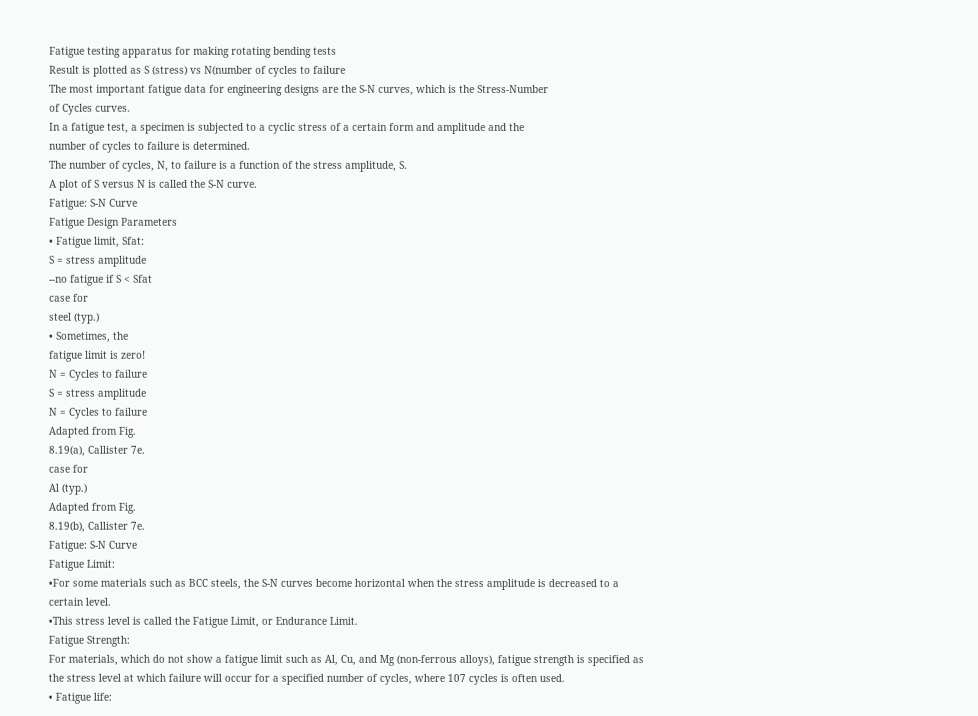Fatigue testing apparatus for making rotating bending tests
Result is plotted as S (stress) vs N(number of cycles to failure
The most important fatigue data for engineering designs are the S-N curves, which is the Stress-Number
of Cycles curves.
In a fatigue test, a specimen is subjected to a cyclic stress of a certain form and amplitude and the
number of cycles to failure is determined.
The number of cycles, N, to failure is a function of the stress amplitude, S.
A plot of S versus N is called the S-N curve.
Fatigue: S-N Curve
Fatigue Design Parameters
• Fatigue limit, Sfat:
S = stress amplitude
--no fatigue if S < Sfat
case for
steel (typ.)
• Sometimes, the
fatigue limit is zero!
N = Cycles to failure
S = stress amplitude
N = Cycles to failure
Adapted from Fig.
8.19(a), Callister 7e.
case for
Al (typ.)
Adapted from Fig.
8.19(b), Callister 7e.
Fatigue: S-N Curve
Fatigue Limit:
•For some materials such as BCC steels, the S-N curves become horizontal when the stress amplitude is decreased to a
certain level.
•This stress level is called the Fatigue Limit, or Endurance Limit.
Fatigue Strength:
For materials, which do not show a fatigue limit such as Al, Cu, and Mg (non-ferrous alloys), fatigue strength is specified as
the stress level at which failure will occur for a specified number of cycles, where 107 cycles is often used.
• Fatigue life: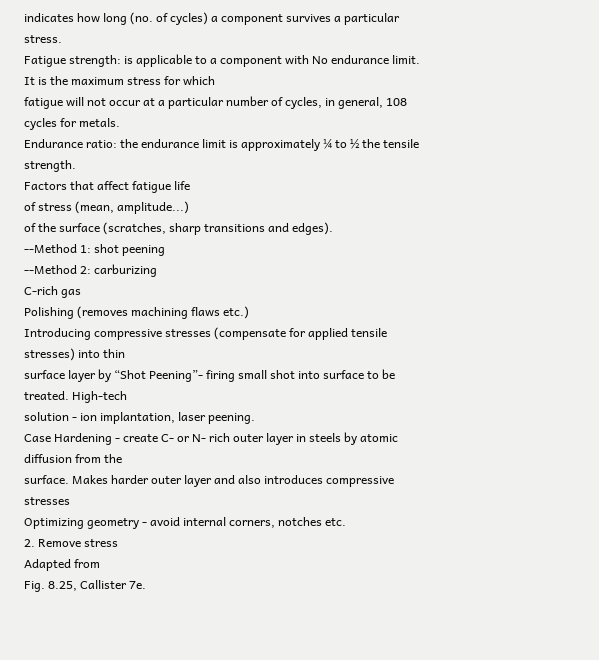indicates how long (no. of cycles) a component survives a particular stress.
Fatigue strength: is applicable to a component with No endurance limit. It is the maximum stress for which
fatigue will not occur at a particular number of cycles, in general, 108 cycles for metals.
Endurance ratio: the endurance limit is approximately ¼ to ½ the tensile strength.
Factors that affect fatigue life
of stress (mean, amplitude...)
of the surface (scratches, sharp transitions and edges).
--Method 1: shot peening
--Method 2: carburizing
C-rich gas
Polishing (removes machining flaws etc.)
Introducing compressive stresses (compensate for applied tensile stresses) into thin
surface layer by “Shot Peening”- firing small shot into surface to be treated. High-tech
solution - ion implantation, laser peening.
Case Hardening - create C- or N- rich outer layer in steels by atomic diffusion from the
surface. Makes harder outer layer and also introduces compressive stresses
Optimizing geometry - avoid internal corners, notches etc.
2. Remove stress
Adapted from
Fig. 8.25, Callister 7e.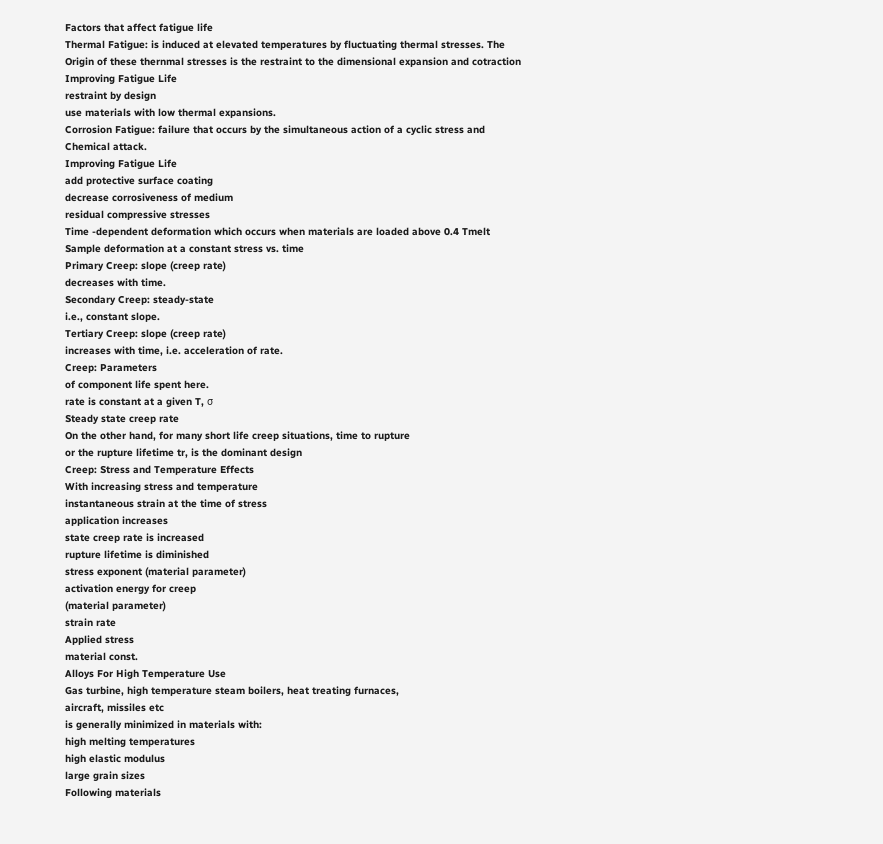Factors that affect fatigue life
Thermal Fatigue: is induced at elevated temperatures by fluctuating thermal stresses. The
Origin of these thernmal stresses is the restraint to the dimensional expansion and cotraction
Improving Fatigue Life
restraint by design
use materials with low thermal expansions.
Corrosion Fatigue: failure that occurs by the simultaneous action of a cyclic stress and
Chemical attack.
Improving Fatigue Life
add protective surface coating
decrease corrosiveness of medium
residual compressive stresses
Time -dependent deformation which occurs when materials are loaded above 0.4 Tmelt
Sample deformation at a constant stress vs. time
Primary Creep: slope (creep rate)
decreases with time.
Secondary Creep: steady-state
i.e., constant slope.
Tertiary Creep: slope (creep rate)
increases with time, i.e. acceleration of rate.
Creep: Parameters
of component life spent here.
rate is constant at a given T, σ
Steady state creep rate
On the other hand, for many short life creep situations, time to rupture
or the rupture lifetime tr, is the dominant design
Creep: Stress and Temperature Effects
With increasing stress and temperature
instantaneous strain at the time of stress
application increases
state creep rate is increased
rupture lifetime is diminished
stress exponent (material parameter)
activation energy for creep
(material parameter)
strain rate
Applied stress
material const.
Alloys For High Temperature Use
Gas turbine, high temperature steam boilers, heat treating furnaces,
aircraft, missiles etc
is generally minimized in materials with:
high melting temperatures
high elastic modulus
large grain sizes
Following materials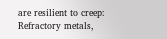are resilient to creep:
Refractory metals,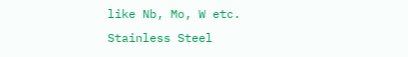like Nb, Mo, W etc.
Stainless Steel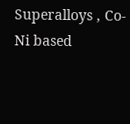Superalloys , Co-Ni based